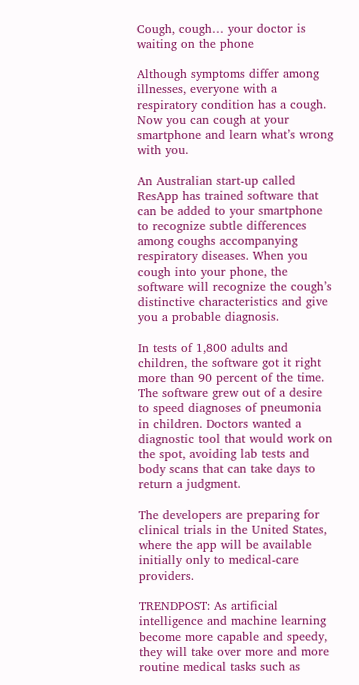Cough, cough… your doctor is waiting on the phone

Although symptoms differ among illnesses, everyone with a respiratory condition has a cough. Now you can cough at your smartphone and learn what’s wrong with you.

An Australian start-up called ResApp has trained software that can be added to your smartphone to recognize subtle differences among coughs accompanying respiratory diseases. When you cough into your phone, the software will recognize the cough’s distinctive characteristics and give you a probable diagnosis.

In tests of 1,800 adults and children, the software got it right more than 90 percent of the time.
The software grew out of a desire to speed diagnoses of pneumonia in children. Doctors wanted a diagnostic tool that would work on the spot, avoiding lab tests and body scans that can take days to return a judgment.

The developers are preparing for clinical trials in the United States, where the app will be available initially only to medical-care providers.

TRENDPOST: As artificial intelligence and machine learning become more capable and speedy, they will take over more and more routine medical tasks such as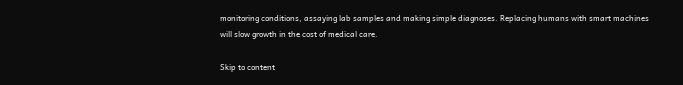monitoring conditions, assaying lab samples and making simple diagnoses. Replacing humans with smart machines will slow growth in the cost of medical care.

Skip to content